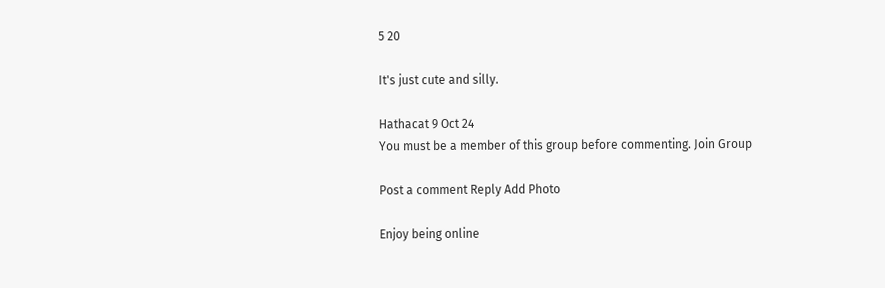5 20

It's just cute and silly.

Hathacat 9 Oct 24
You must be a member of this group before commenting. Join Group

Post a comment Reply Add Photo

Enjoy being online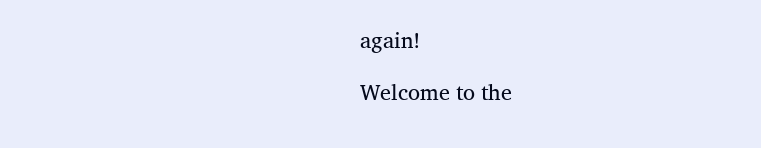again!

Welcome to the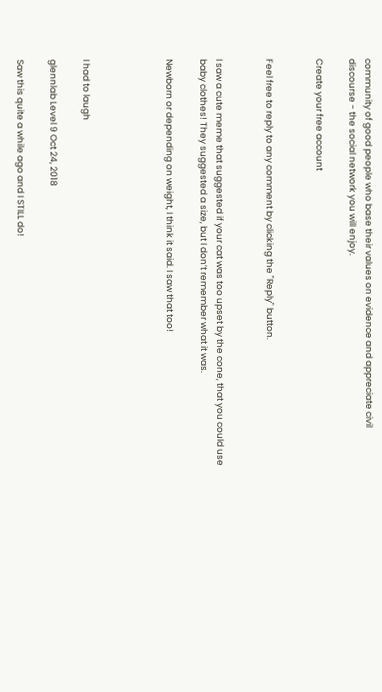community of good people who base their values on evidence and appreciate civil discourse - the social network you will enjoy.

Create your free account


Feel free to reply to any comment by clicking the "Reply" button.


I saw a cute meme that suggested if your cat was too upset by the cone, that you could use baby clothes! They suggested a size, but I don’t remember what it was.

Newborn or depending on weight, I think it said. I saw that too!




I had to laugh

glennlab Level 9 Oct 24, 2018

Saw this quite a while ago and I STILL do!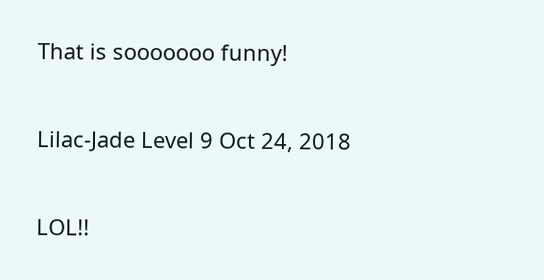That is sooooooo funny!

Lilac-Jade Level 9 Oct 24, 2018

LOL!!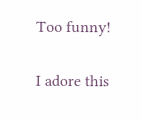Too funny!

I adore this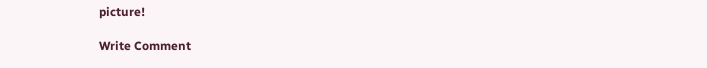picture!

Write Comment